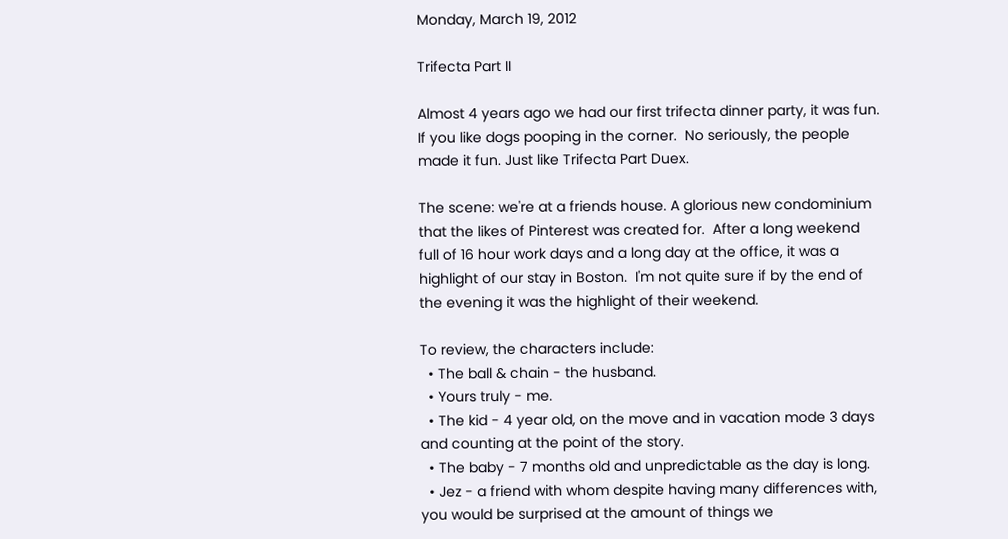Monday, March 19, 2012

Trifecta Part II

Almost 4 years ago we had our first trifecta dinner party, it was fun. If you like dogs pooping in the corner.  No seriously, the people made it fun. Just like Trifecta Part Duex.

The scene: we're at a friends house. A glorious new condominium that the likes of Pinterest was created for.  After a long weekend full of 16 hour work days and a long day at the office, it was a highlight of our stay in Boston.  I'm not quite sure if by the end of the evening it was the highlight of their weekend.

To review, the characters include:
  • The ball & chain - the husband.
  • Yours truly - me.
  • The kid - 4 year old, on the move and in vacation mode 3 days and counting at the point of the story.
  • The baby - 7 months old and unpredictable as the day is long.
  • Jez - a friend with whom despite having many differences with, you would be surprised at the amount of things we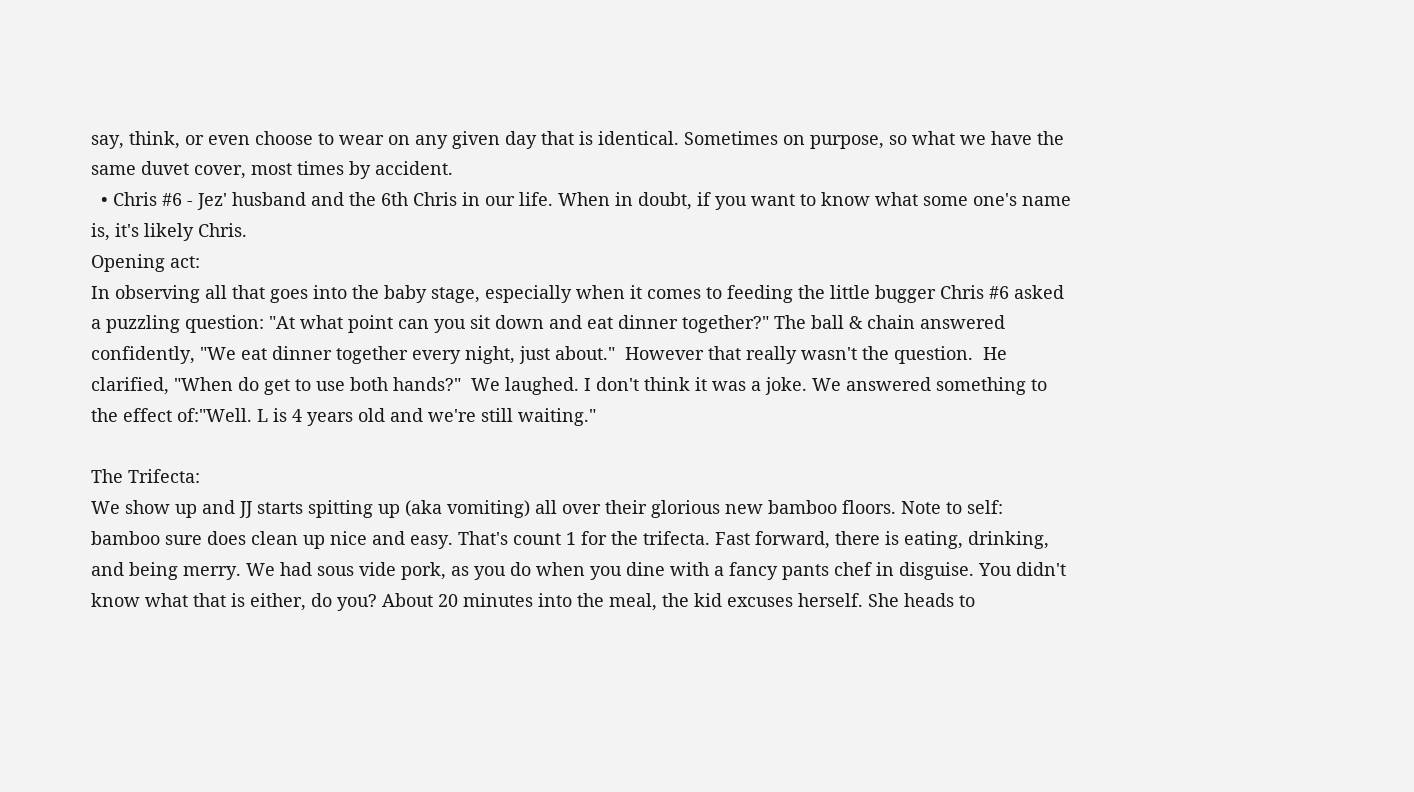say, think, or even choose to wear on any given day that is identical. Sometimes on purpose, so what we have the same duvet cover, most times by accident.
  • Chris #6 - Jez' husband and the 6th Chris in our life. When in doubt, if you want to know what some one's name is, it's likely Chris.
Opening act:
In observing all that goes into the baby stage, especially when it comes to feeding the little bugger Chris #6 asked a puzzling question: "At what point can you sit down and eat dinner together?" The ball & chain answered confidently, "We eat dinner together every night, just about."  However that really wasn't the question.  He clarified, "When do get to use both hands?"  We laughed. I don't think it was a joke. We answered something to the effect of:"Well. L is 4 years old and we're still waiting."

The Trifecta:
We show up and JJ starts spitting up (aka vomiting) all over their glorious new bamboo floors. Note to self: bamboo sure does clean up nice and easy. That's count 1 for the trifecta. Fast forward, there is eating, drinking, and being merry. We had sous vide pork, as you do when you dine with a fancy pants chef in disguise. You didn't know what that is either, do you? About 20 minutes into the meal, the kid excuses herself. She heads to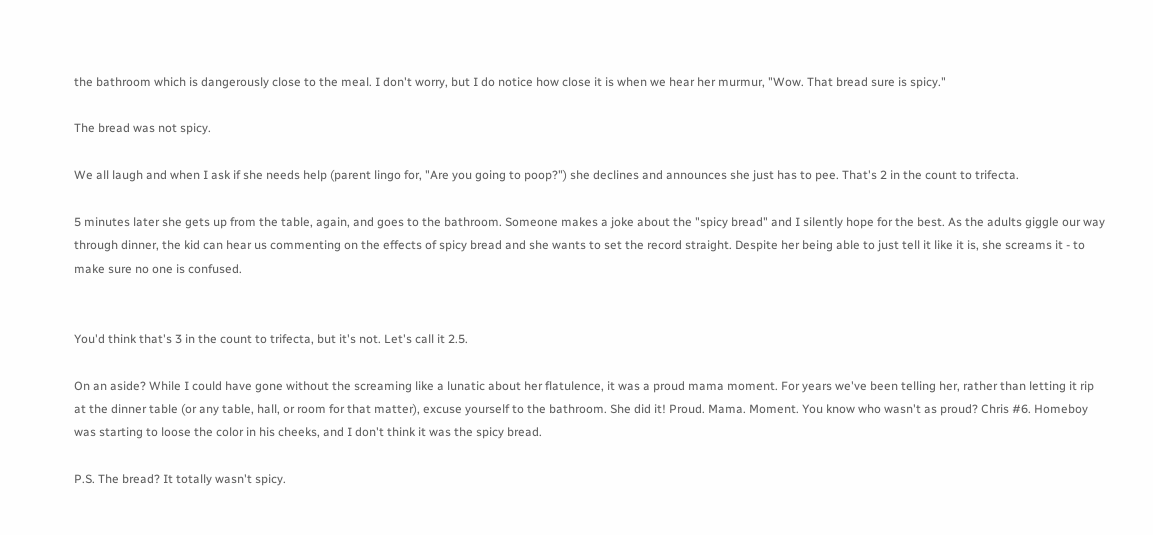the bathroom which is dangerously close to the meal. I don't worry, but I do notice how close it is when we hear her murmur, "Wow. That bread sure is spicy."

The bread was not spicy.

We all laugh and when I ask if she needs help (parent lingo for, "Are you going to poop?") she declines and announces she just has to pee. That's 2 in the count to trifecta.

5 minutes later she gets up from the table, again, and goes to the bathroom. Someone makes a joke about the "spicy bread" and I silently hope for the best. As the adults giggle our way through dinner, the kid can hear us commenting on the effects of spicy bread and she wants to set the record straight. Despite her being able to just tell it like it is, she screams it - to make sure no one is confused.


You'd think that's 3 in the count to trifecta, but it's not. Let's call it 2.5.

On an aside? While I could have gone without the screaming like a lunatic about her flatulence, it was a proud mama moment. For years we've been telling her, rather than letting it rip at the dinner table (or any table, hall, or room for that matter), excuse yourself to the bathroom. She did it! Proud. Mama. Moment. You know who wasn't as proud? Chris #6. Homeboy was starting to loose the color in his cheeks, and I don't think it was the spicy bread.

P.S. The bread? It totally wasn't spicy.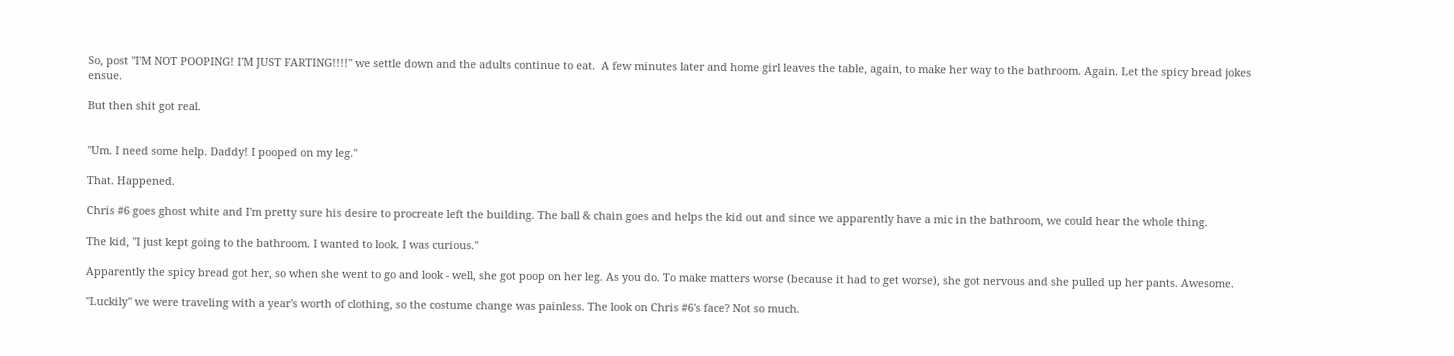So, post "I'M NOT POOPING! I'M JUST FARTING!!!!" we settle down and the adults continue to eat.  A few minutes later and home girl leaves the table, again, to make her way to the bathroom. Again. Let the spicy bread jokes ensue.

But then shit got real.


"Um. I need some help. Daddy! I pooped on my leg."

That. Happened.

Chris #6 goes ghost white and I'm pretty sure his desire to procreate left the building. The ball & chain goes and helps the kid out and since we apparently have a mic in the bathroom, we could hear the whole thing.

The kid, "I just kept going to the bathroom. I wanted to look. I was curious."

Apparently the spicy bread got her, so when she went to go and look - well, she got poop on her leg. As you do. To make matters worse (because it had to get worse), she got nervous and she pulled up her pants. Awesome.

"Luckily" we were traveling with a year's worth of clothing, so the costume change was painless. The look on Chris #6's face? Not so much.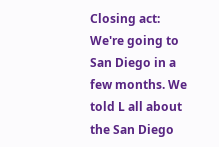Closing act:
We're going to San Diego in a few months. We told L all about the San Diego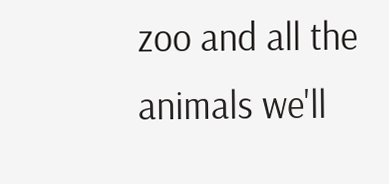zoo and all the animals we'll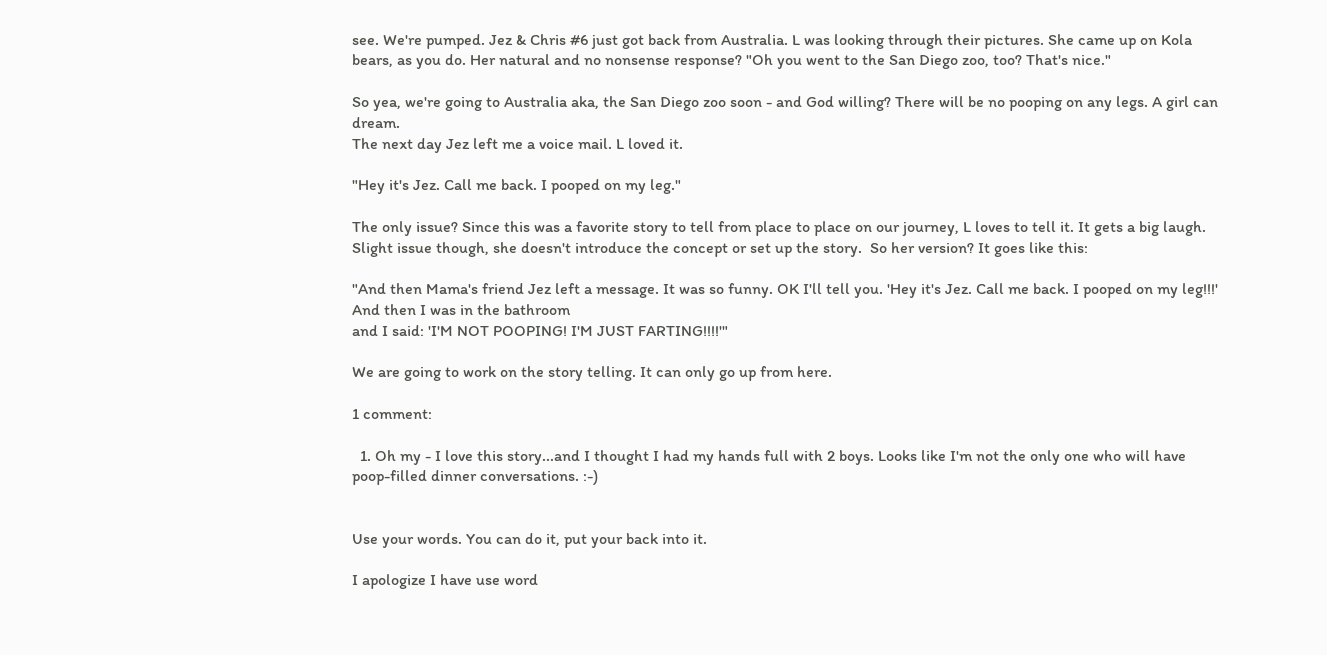see. We're pumped. Jez & Chris #6 just got back from Australia. L was looking through their pictures. She came up on Kola bears, as you do. Her natural and no nonsense response? "Oh you went to the San Diego zoo, too? That's nice."

So yea, we're going to Australia aka, the San Diego zoo soon - and God willing? There will be no pooping on any legs. A girl can dream.
The next day Jez left me a voice mail. L loved it.

"Hey it's Jez. Call me back. I pooped on my leg."

The only issue? Since this was a favorite story to tell from place to place on our journey, L loves to tell it. It gets a big laugh. Slight issue though, she doesn't introduce the concept or set up the story.  So her version? It goes like this:

"And then Mama's friend Jez left a message. It was so funny. OK I'll tell you. 'Hey it's Jez. Call me back. I pooped on my leg!!!' And then I was in the bathroom
and I said: 'I'M NOT POOPING! I'M JUST FARTING!!!!'"

We are going to work on the story telling. It can only go up from here.

1 comment:

  1. Oh my - I love this story...and I thought I had my hands full with 2 boys. Looks like I'm not the only one who will have poop-filled dinner conversations. :-)


Use your words. You can do it, put your back into it.

I apologize I have use word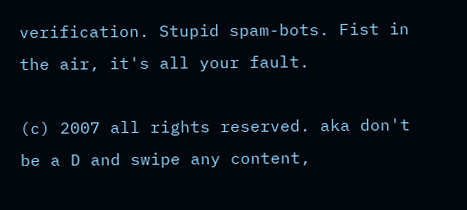verification. Stupid spam-bots. Fist in the air, it's all your fault.

(c) 2007 all rights reserved. aka don't be a D and swipe any content,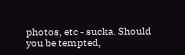photos, etc - sucka. Should you be tempted,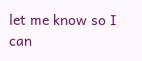let me know so I can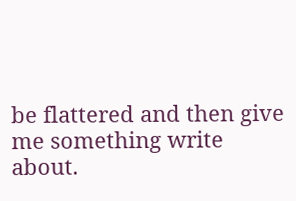be flattered and then give me something write about.